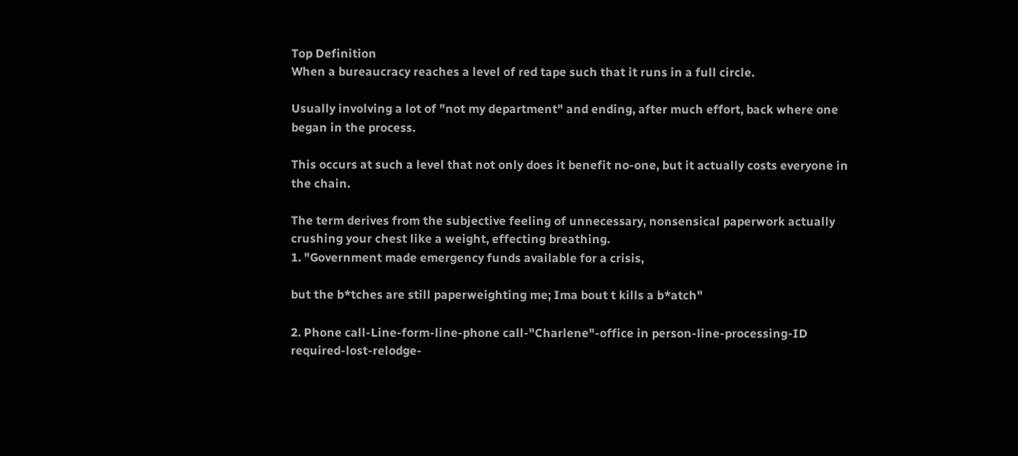Top Definition
When a bureaucracy reaches a level of red tape such that it runs in a full circle.

Usually involving a lot of "not my department" and ending, after much effort, back where one began in the process.

This occurs at such a level that not only does it benefit no-one, but it actually costs everyone in the chain.

The term derives from the subjective feeling of unnecessary, nonsensical paperwork actually crushing your chest like a weight, effecting breathing.
1. "Government made emergency funds available for a crisis,

but the b*tches are still paperweighting me; Ima bout t kills a b*atch"

2. Phone call-Line-form-line-phone call-"Charlene"-office in person-line-processing-ID required-lost-relodge-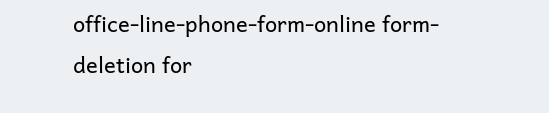office-line-phone-form-online form-deletion for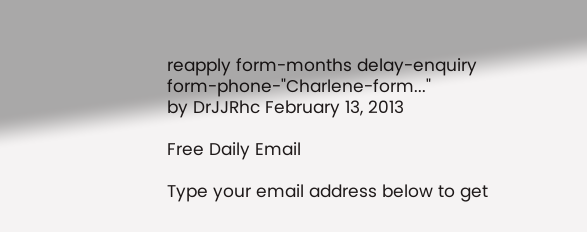reapply form-months delay-enquiry form-phone-"Charlene-form..."
by DrJJRhc February 13, 2013

Free Daily Email

Type your email address below to get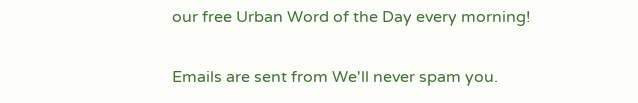our free Urban Word of the Day every morning!

Emails are sent from We'll never spam you.